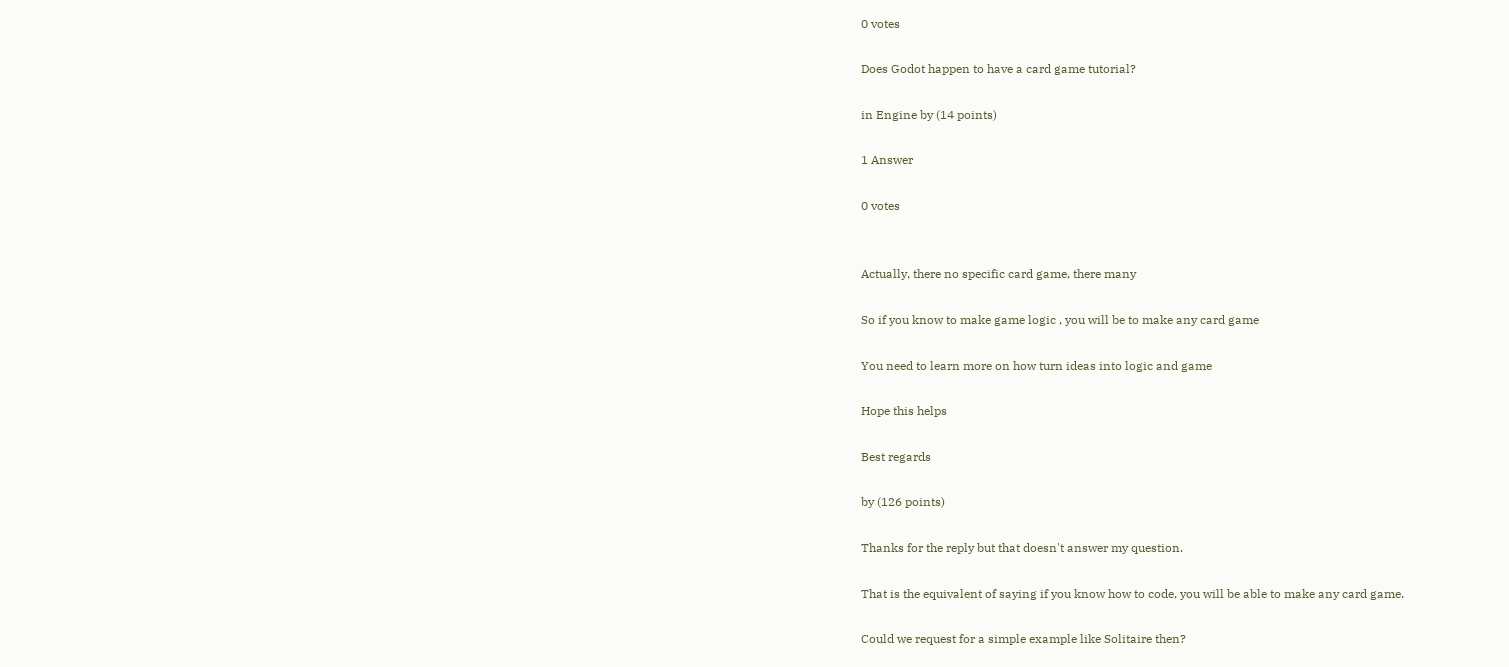0 votes

Does Godot happen to have a card game tutorial?

in Engine by (14 points)

1 Answer

0 votes


Actually, there no specific card game, there many

So if you know to make game logic , you will be to make any card game

You need to learn more on how turn ideas into logic and game

Hope this helps

Best regards

by (126 points)

Thanks for the reply but that doesn't answer my question.

That is the equivalent of saying if you know how to code, you will be able to make any card game.

Could we request for a simple example like Solitaire then?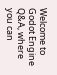Welcome to Godot Engine Q&A, where you can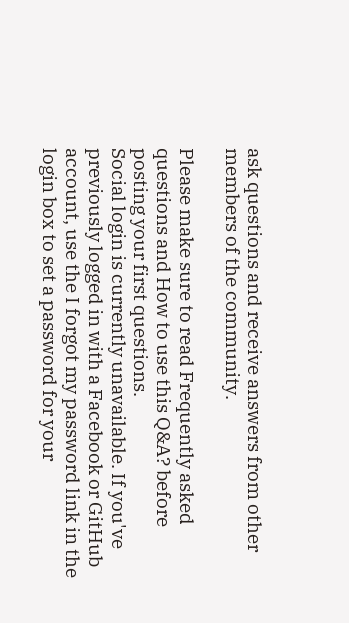ask questions and receive answers from other members of the community.

Please make sure to read Frequently asked questions and How to use this Q&A? before posting your first questions.
Social login is currently unavailable. If you've previously logged in with a Facebook or GitHub account, use the I forgot my password link in the login box to set a password for your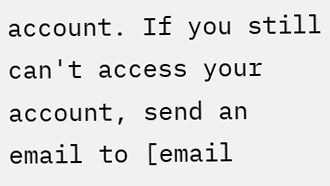account. If you still can't access your account, send an email to [email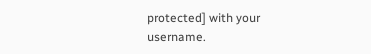protected] with your username.